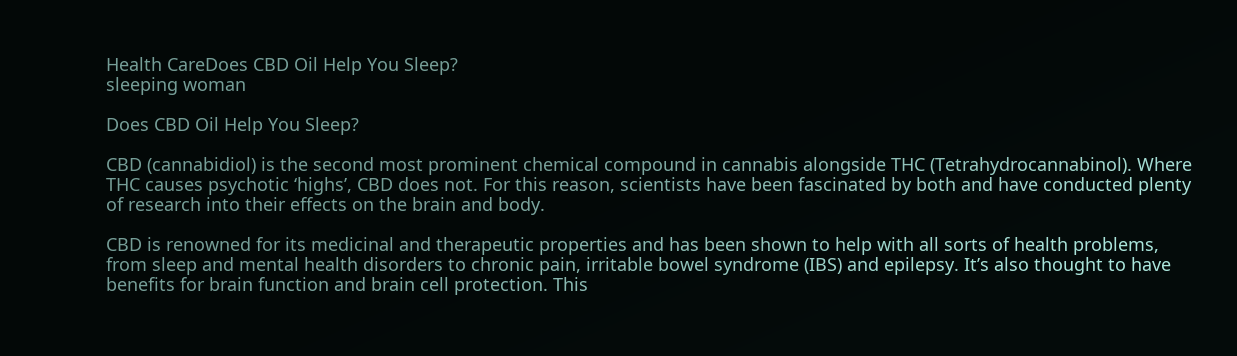Health CareDoes CBD Oil Help You Sleep?
sleeping woman

Does CBD Oil Help You Sleep?

CBD (cannabidiol) is the second most prominent chemical compound in cannabis alongside THC (Tetrahydrocannabinol). Where THC causes psychotic ‘highs’, CBD does not. For this reason, scientists have been fascinated by both and have conducted plenty of research into their effects on the brain and body.

CBD is renowned for its medicinal and therapeutic properties and has been shown to help with all sorts of health problems, from sleep and mental health disorders to chronic pain, irritable bowel syndrome (IBS) and epilepsy. It’s also thought to have benefits for brain function and brain cell protection. This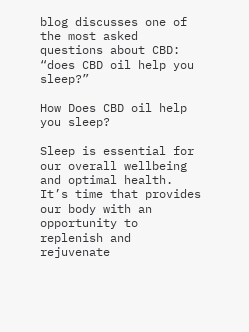blog discusses one of the most asked questions about CBD: “does CBD oil help you sleep?”

How Does CBD oil help you sleep?

Sleep is essential for our overall wellbeing and optimal health. It’s time that provides our body with an opportunity to replenish and rejuvenate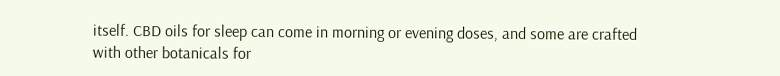itself. CBD oils for sleep can come in morning or evening doses, and some are crafted with other botanicals for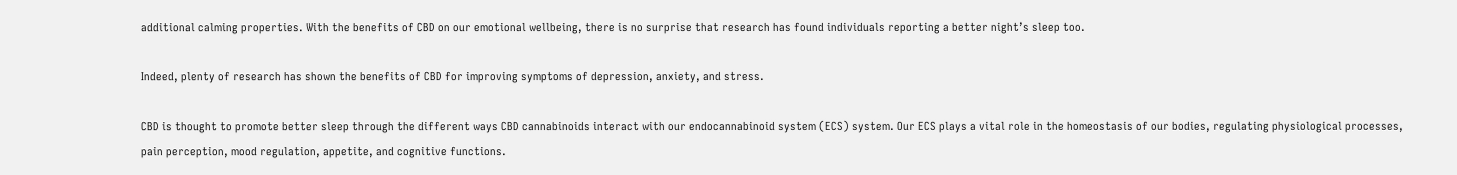additional calming properties. With the benefits of CBD on our emotional wellbeing, there is no surprise that research has found individuals reporting a better night’s sleep too.

Indeed, plenty of research has shown the benefits of CBD for improving symptoms of depression, anxiety, and stress.

CBD is thought to promote better sleep through the different ways CBD cannabinoids interact with our endocannabinoid system (ECS) system. Our ECS plays a vital role in the homeostasis of our bodies, regulating physiological processes, pain perception, mood regulation, appetite, and cognitive functions.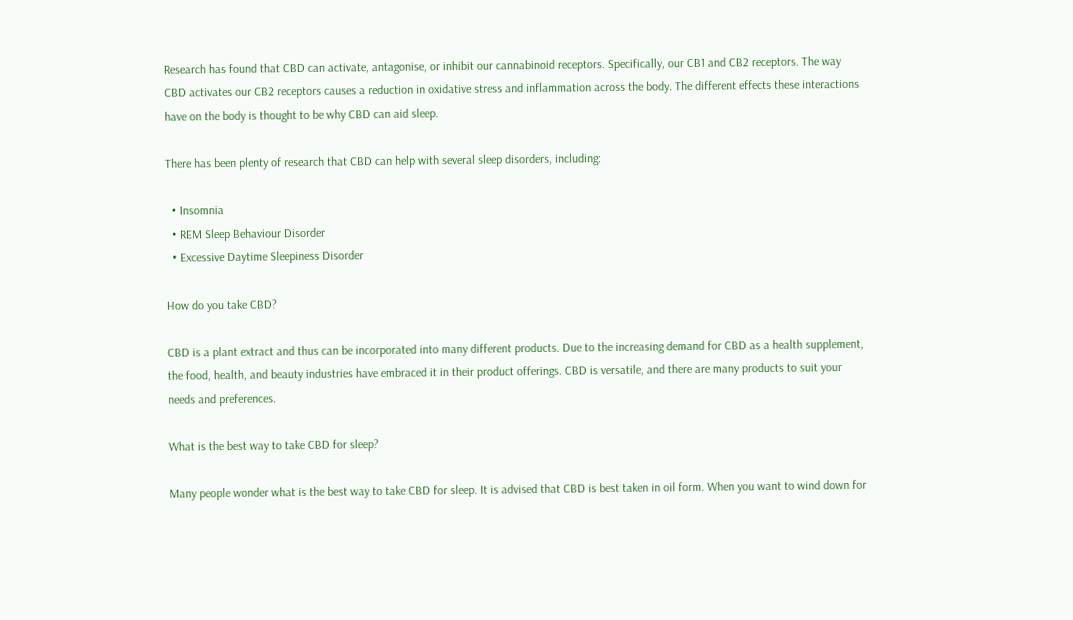Research has found that CBD can activate, antagonise, or inhibit our cannabinoid receptors. Specifically, our CB1 and CB2 receptors. The way CBD activates our CB2 receptors causes a reduction in oxidative stress and inflammation across the body. The different effects these interactions have on the body is thought to be why CBD can aid sleep.

There has been plenty of research that CBD can help with several sleep disorders, including:

  • Insomnia
  • REM Sleep Behaviour Disorder
  • Excessive Daytime Sleepiness Disorder

How do you take CBD?

CBD is a plant extract and thus can be incorporated into many different products. Due to the increasing demand for CBD as a health supplement, the food, health, and beauty industries have embraced it in their product offerings. CBD is versatile, and there are many products to suit your needs and preferences.

What is the best way to take CBD for sleep?

Many people wonder what is the best way to take CBD for sleep. It is advised that CBD is best taken in oil form. When you want to wind down for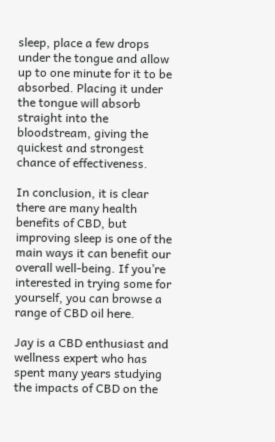sleep, place a few drops under the tongue and allow up to one minute for it to be absorbed. Placing it under the tongue will absorb straight into the bloodstream, giving the quickest and strongest chance of effectiveness.

In conclusion, it is clear there are many health benefits of CBD, but improving sleep is one of the main ways it can benefit our overall well-being. If you’re interested in trying some for yourself, you can browse a range of CBD oil here.

Jay is a CBD enthusiast and wellness expert who has spent many years studying the impacts of CBD on the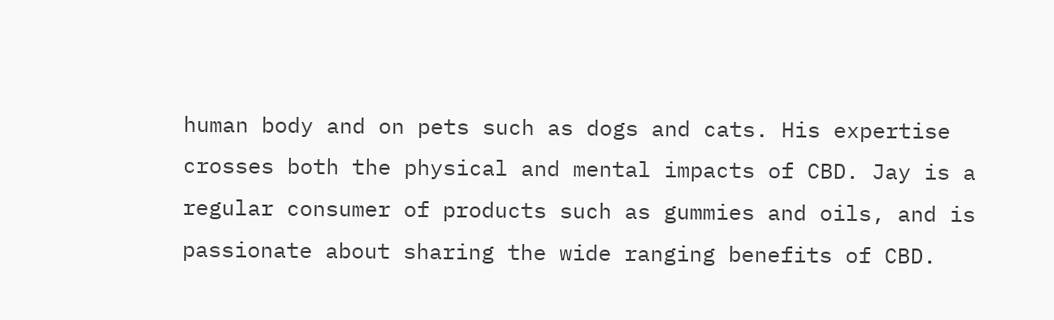human body and on pets such as dogs and cats. His expertise crosses both the physical and mental impacts of CBD. Jay is a regular consumer of products such as gummies and oils, and is passionate about sharing the wide ranging benefits of CBD.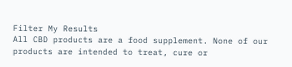Filter My Results
All CBD products are a food supplement. None of our products are intended to treat, cure or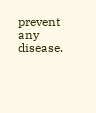prevent any disease.